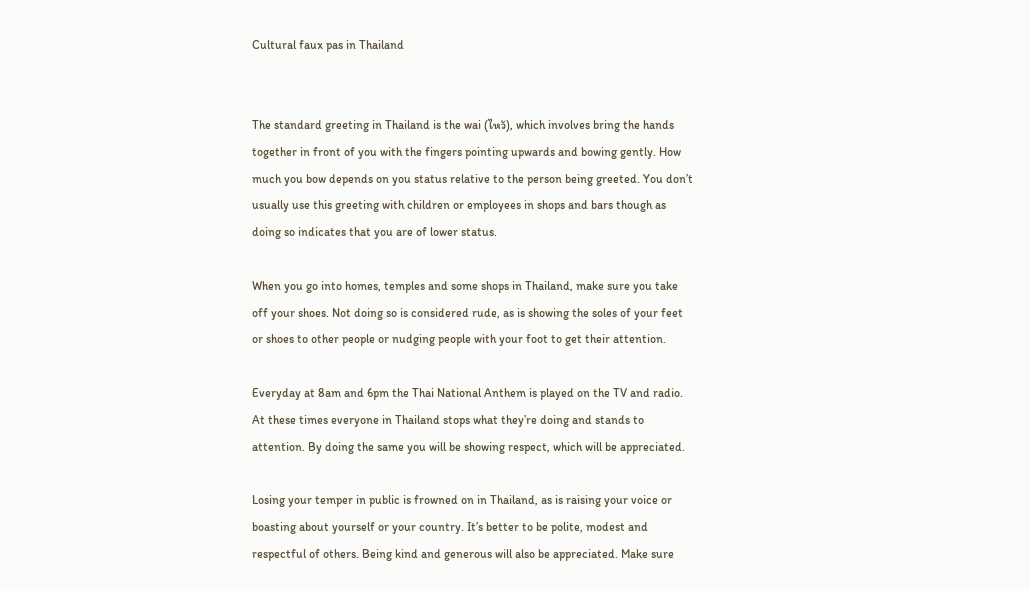Cultural faux pas in Thailand


The standard greeting in Thailand is the wai (ไหว้), which involves bring the hands together in front of you with the fingers pointing upwards and bowing gently. How much you bow depends on you status relative to the person being greeted. You don’t usually use this greeting with children or employees in shops and bars though as doing so indicates that you are of lower status.

When you go into homes, temples and some shops in Thailand, make sure you take off your shoes. Not doing so is considered rude, as is showing the soles of your feet or shoes to other people or nudging people with your foot to get their attention.

Everyday at 8am and 6pm the Thai National Anthem is played on the TV and radio. At these times everyone in Thailand stops what they’re doing and stands to attention. By doing the same you will be showing respect, which will be appreciated.

Losing your temper in public is frowned on in Thailand, as is raising your voice or boasting about yourself or your country. It’s better to be polite, modest and respectful of others. Being kind and generous will also be appreciated. Make sure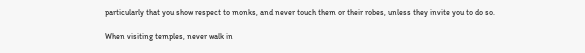particularly that you show respect to monks, and never touch them or their robes, unless they invite you to do so.

When visiting temples, never walk in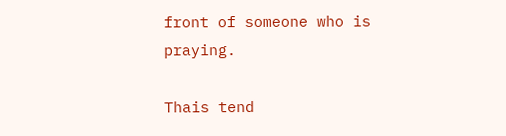front of someone who is praying.

Thais tend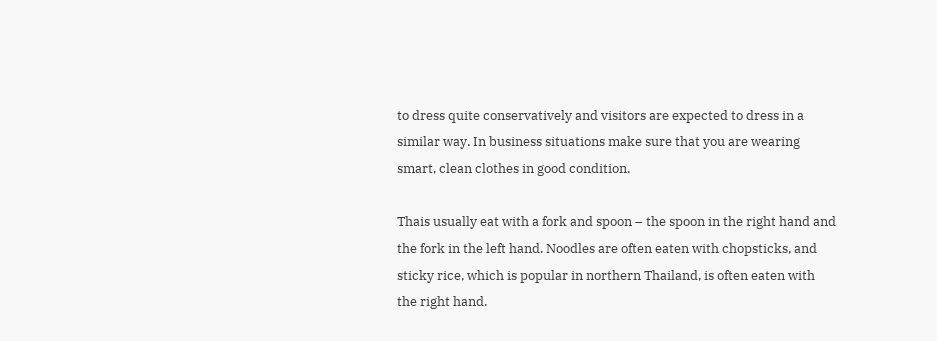to dress quite conservatively and visitors are expected to dress in a similar way. In business situations make sure that you are wearing smart, clean clothes in good condition.

Thais usually eat with a fork and spoon – the spoon in the right hand and the fork in the left hand. Noodles are often eaten with chopsticks, and sticky rice, which is popular in northern Thailand, is often eaten with the right hand.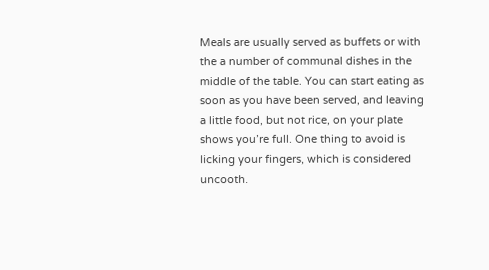Meals are usually served as buffets or with the a number of communal dishes in the middle of the table. You can start eating as soon as you have been served, and leaving a little food, but not rice, on your plate shows you’re full. One thing to avoid is licking your fingers, which is considered uncooth.